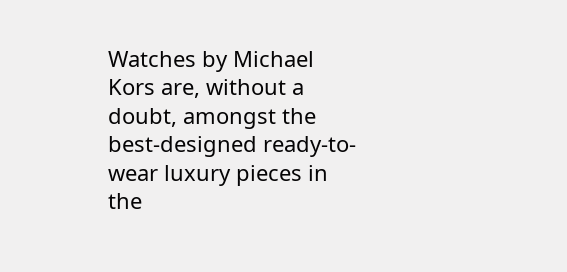Watches by Michael Kors are, without a doubt, amongst the best-designed ready-to-wear luxury pieces in the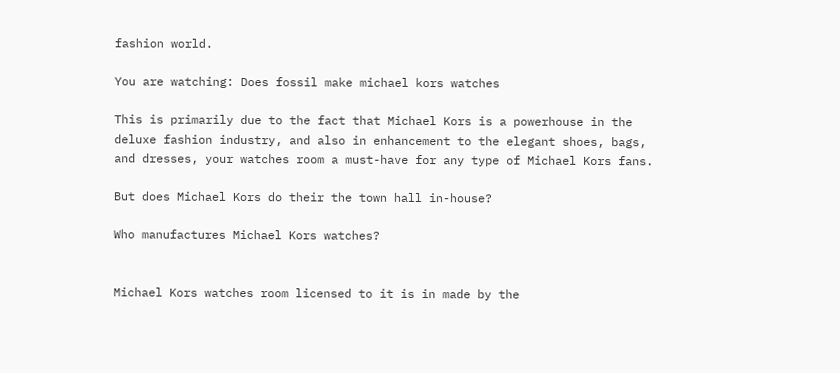fashion world.

You are watching: Does fossil make michael kors watches

This is primarily due to the fact that Michael Kors is a powerhouse in the deluxe fashion industry, and also in enhancement to the elegant shoes, bags, and dresses, your watches room a must-have for any type of Michael Kors fans.

But does Michael Kors do their the town hall in-house?

Who manufactures Michael Kors watches?


Michael Kors watches room licensed to it is in made by the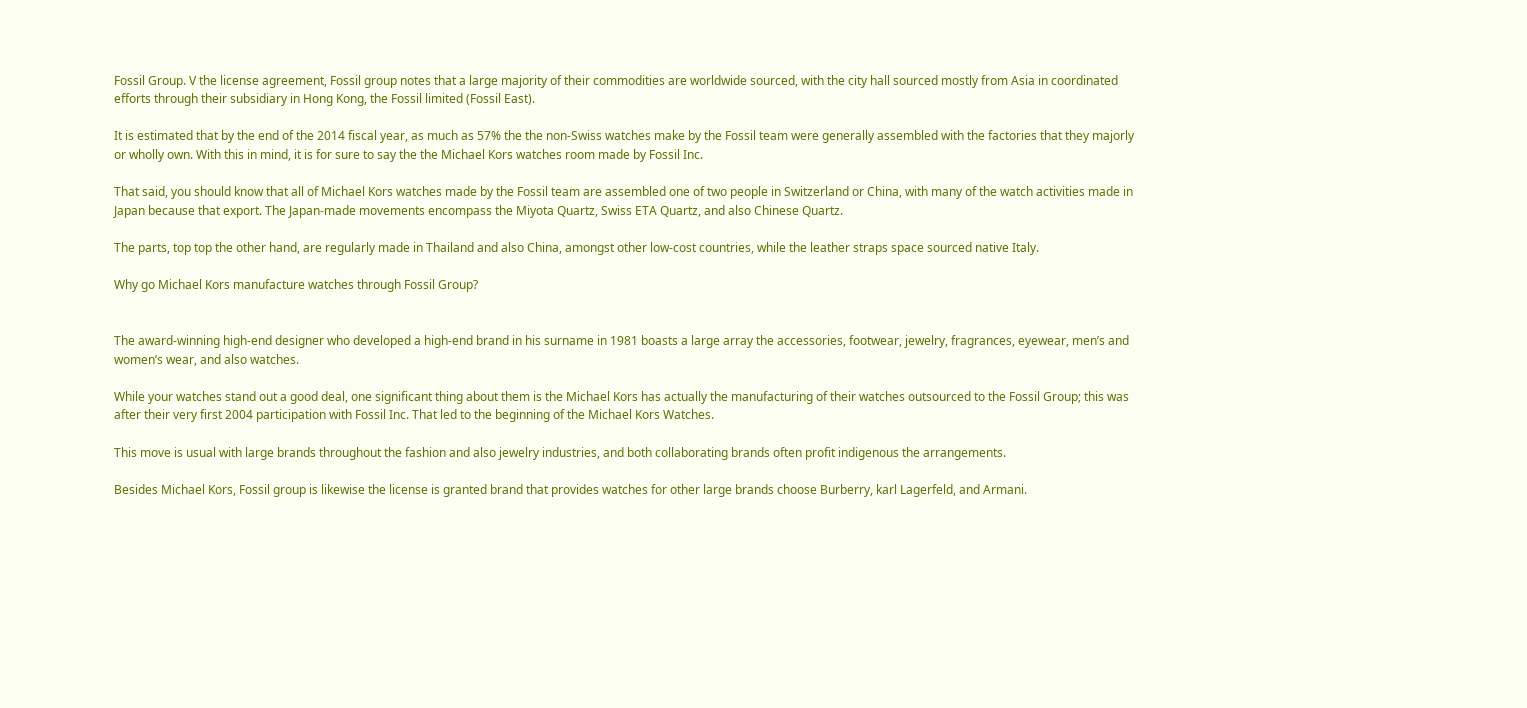Fossil Group. V the license agreement, Fossil group notes that a large majority of their commodities are worldwide sourced, with the city hall sourced mostly from Asia in coordinated efforts through their subsidiary in Hong Kong, the Fossil limited (Fossil East).

It is estimated that by the end of the 2014 fiscal year, as much as 57% the the non-Swiss watches make by the Fossil team were generally assembled with the factories that they majorly or wholly own. With this in mind, it is for sure to say the the Michael Kors watches room made by Fossil Inc.

That said, you should know that all of Michael Kors watches made by the Fossil team are assembled one of two people in Switzerland or China, with many of the watch activities made in Japan because that export. The Japan-made movements encompass the Miyota Quartz, Swiss ETA Quartz, and also Chinese Quartz.

The parts, top top the other hand, are regularly made in Thailand and also China, amongst other low-cost countries, while the leather straps space sourced native Italy.

Why go Michael Kors manufacture watches through Fossil Group?


The award-winning high-end designer who developed a high-end brand in his surname in 1981 boasts a large array the accessories, footwear, jewelry, fragrances, eyewear, men’s and women’s wear, and also watches.

While your watches stand out a good deal, one significant thing about them is the Michael Kors has actually the manufacturing of their watches outsourced to the Fossil Group; this was after their very first 2004 participation with Fossil Inc. That led to the beginning of the Michael Kors Watches.

This move is usual with large brands throughout the fashion and also jewelry industries, and both collaborating brands often profit indigenous the arrangements.

Besides Michael Kors, Fossil group is likewise the license is granted brand that provides watches for other large brands choose Burberry, karl Lagerfeld, and Armani.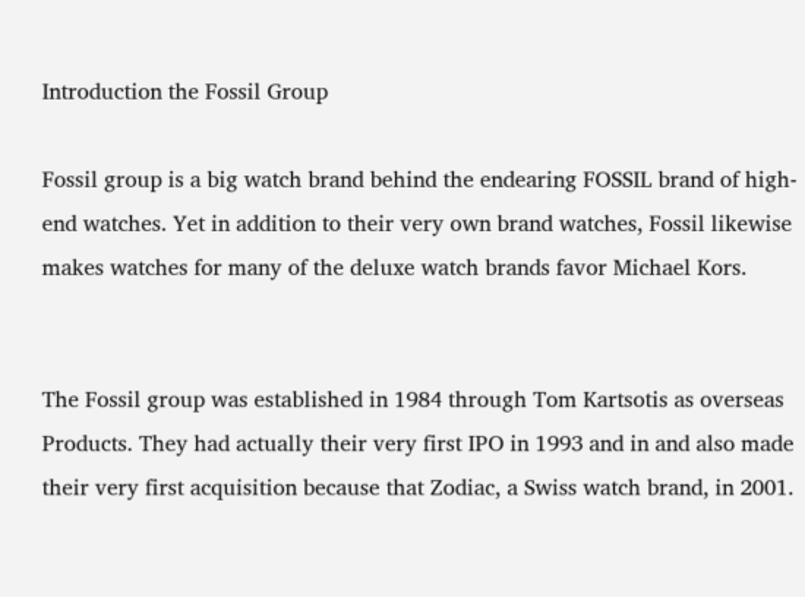Introduction the Fossil Group

Fossil group is a big watch brand behind the endearing FOSSIL brand of high-end watches. Yet in addition to their very own brand watches, Fossil likewise makes watches for many of the deluxe watch brands favor Michael Kors.


The Fossil group was established in 1984 through Tom Kartsotis as overseas Products. They had actually their very first IPO in 1993 and in and also made their very first acquisition because that Zodiac, a Swiss watch brand, in 2001.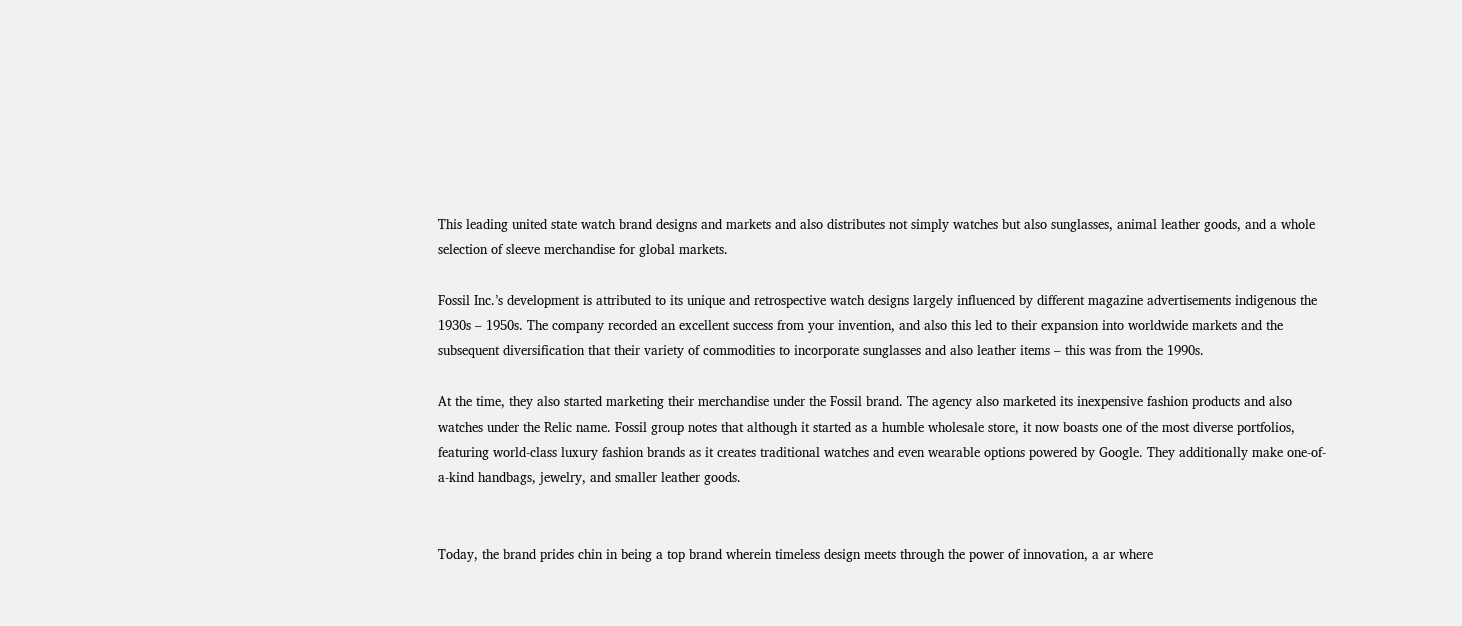This leading united state watch brand designs and markets and also distributes not simply watches but also sunglasses, animal leather goods, and a whole selection of sleeve merchandise for global markets.

Fossil Inc.’s development is attributed to its unique and retrospective watch designs largely influenced by different magazine advertisements indigenous the 1930s – 1950s. The company recorded an excellent success from your invention, and also this led to their expansion into worldwide markets and the subsequent diversification that their variety of commodities to incorporate sunglasses and also leather items – this was from the 1990s.

At the time, they also started marketing their merchandise under the Fossil brand. The agency also marketed its inexpensive fashion products and also watches under the Relic name. Fossil group notes that although it started as a humble wholesale store, it now boasts one of the most diverse portfolios, featuring world-class luxury fashion brands as it creates traditional watches and even wearable options powered by Google. They additionally make one-of-a-kind handbags, jewelry, and smaller leather goods.


Today, the brand prides chin in being a top brand wherein timeless design meets through the power of innovation, a ar where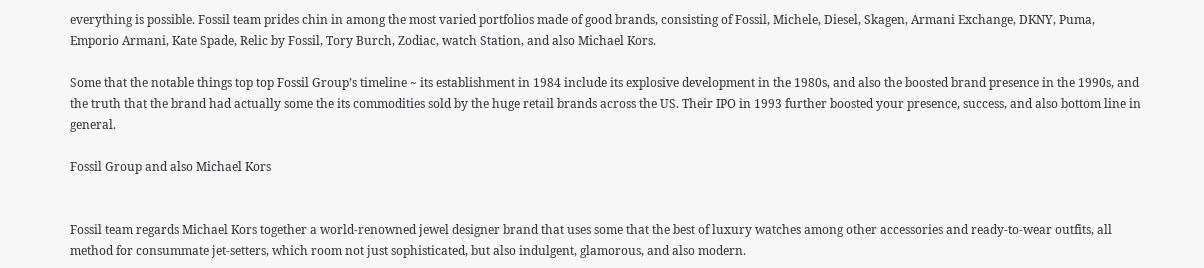everything is possible. Fossil team prides chin in among the most varied portfolios made of good brands, consisting of Fossil, Michele, Diesel, Skagen, Armani Exchange, DKNY, Puma, Emporio Armani, Kate Spade, Relic by Fossil, Tory Burch, Zodiac, watch Station, and also Michael Kors.

Some that the notable things top top Fossil Group’s timeline ~ its establishment in 1984 include its explosive development in the 1980s, and also the boosted brand presence in the 1990s, and the truth that the brand had actually some the its commodities sold by the huge retail brands across the US. Their IPO in 1993 further boosted your presence, success, and also bottom line in general.

Fossil Group and also Michael Kors


Fossil team regards Michael Kors together a world-renowned jewel designer brand that uses some that the best of luxury watches among other accessories and ready-to-wear outfits, all method for consummate jet-setters, which room not just sophisticated, but also indulgent, glamorous, and also modern.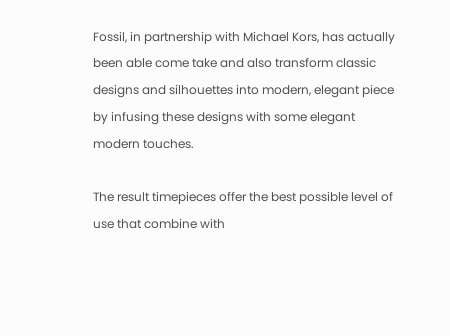Fossil, in partnership with Michael Kors, has actually been able come take and also transform classic designs and silhouettes into modern, elegant piece by infusing these designs with some elegant modern touches.

The result timepieces offer the best possible level of use that combine with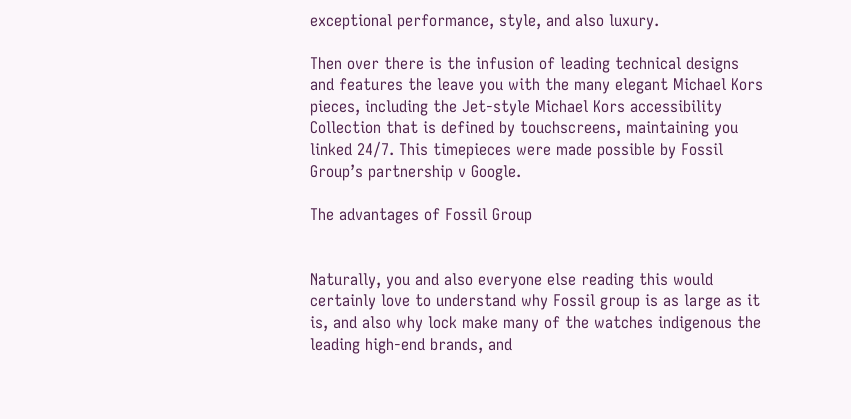exceptional performance, style, and also luxury.

Then over there is the infusion of leading technical designs and features the leave you with the many elegant Michael Kors pieces, including the Jet-style Michael Kors accessibility Collection that is defined by touchscreens, maintaining you linked 24/7. This timepieces were made possible by Fossil Group’s partnership v Google.

The advantages of Fossil Group


Naturally, you and also everyone else reading this would certainly love to understand why Fossil group is as large as it is, and also why lock make many of the watches indigenous the leading high-end brands, and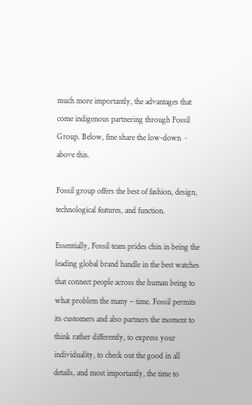much more importantly, the advantages that come indigenous partnering through Fossil Group. Below, fine share the low-down ~ above this.

Fossil group offers the best of fashion, design, technological features, and function.

Essentially, Fossil team prides chin in being the leading global brand handle in the best watches that connect people across the human being to what problem the many – time. Fossil permits its customers and also partners the moment to think rather differently, to express your individuality, to check out the good in all details, and most importantly, the time to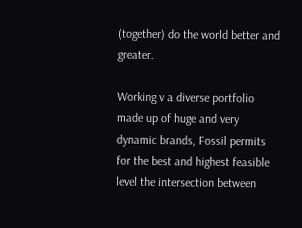(together) do the world better and greater.

Working v a diverse portfolio made up of huge and very dynamic brands, Fossil permits for the best and highest feasible level the intersection between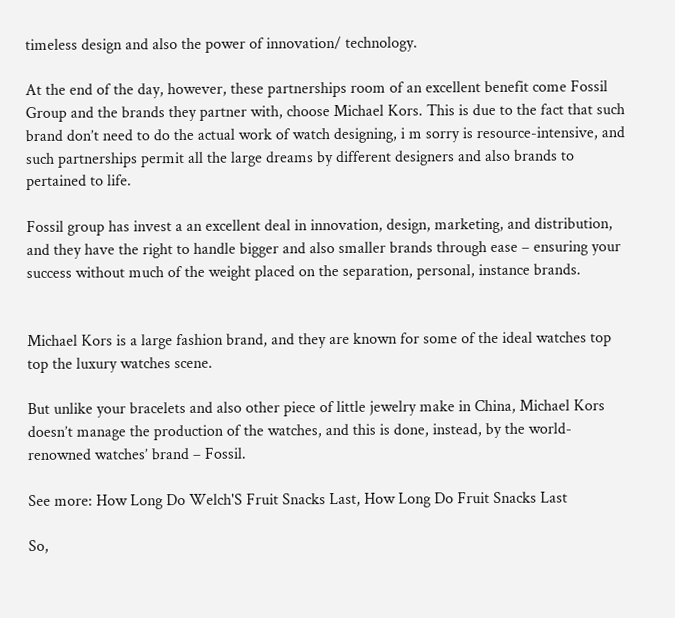timeless design and also the power of innovation/ technology.

At the end of the day, however, these partnerships room of an excellent benefit come Fossil Group and the brands they partner with, choose Michael Kors. This is due to the fact that such brand don’t need to do the actual work of watch designing, i m sorry is resource-intensive, and such partnerships permit all the large dreams by different designers and also brands to pertained to life.

Fossil group has invest a an excellent deal in innovation, design, marketing, and distribution, and they have the right to handle bigger and also smaller brands through ease – ensuring your success without much of the weight placed on the separation, personal, instance brands.


Michael Kors is a large fashion brand, and they are known for some of the ideal watches top top the luxury watches scene.

But unlike your bracelets and also other piece of little jewelry make in China, Michael Kors doesn’t manage the production of the watches, and this is done, instead, by the world-renowned watches’ brand – Fossil.

See more: How Long Do Welch'S Fruit Snacks Last, How Long Do Fruit Snacks Last

So,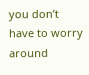you don’t have to worry around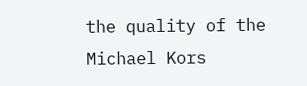the quality of the Michael Kors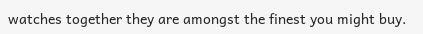watches together they are amongst the finest you might buy.